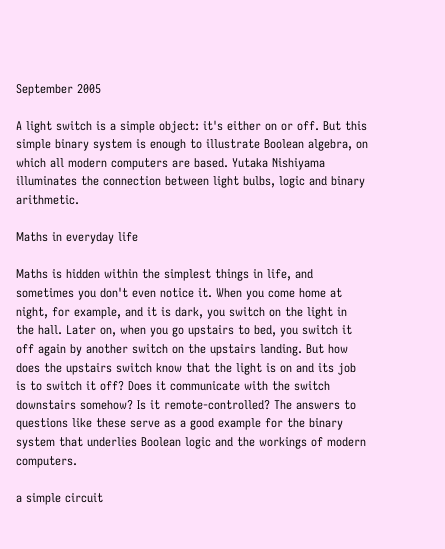September 2005

A light switch is a simple object: it's either on or off. But this simple binary system is enough to illustrate Boolean algebra, on which all modern computers are based. Yutaka Nishiyama illuminates the connection between light bulbs, logic and binary arithmetic.

Maths in everyday life

Maths is hidden within the simplest things in life, and sometimes you don't even notice it. When you come home at night, for example, and it is dark, you switch on the light in the hall. Later on, when you go upstairs to bed, you switch it off again by another switch on the upstairs landing. But how does the upstairs switch know that the light is on and its job is to switch it off? Does it communicate with the switch downstairs somehow? Is it remote-controlled? The answers to questions like these serve as a good example for the binary system that underlies Boolean logic and the workings of modern computers.

a simple circuit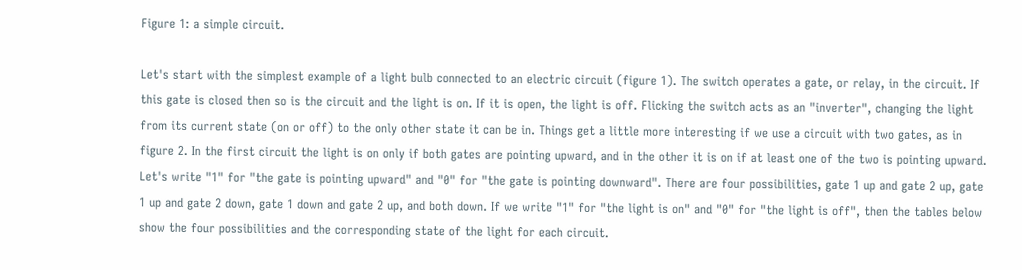Figure 1: a simple circuit.

Let's start with the simplest example of a light bulb connected to an electric circuit (figure 1). The switch operates a gate, or relay, in the circuit. If this gate is closed then so is the circuit and the light is on. If it is open, the light is off. Flicking the switch acts as an "inverter", changing the light from its current state (on or off) to the only other state it can be in. Things get a little more interesting if we use a circuit with two gates, as in figure 2. In the first circuit the light is on only if both gates are pointing upward, and in the other it is on if at least one of the two is pointing upward. Let's write "1" for "the gate is pointing upward" and "0" for "the gate is pointing downward". There are four possibilities, gate 1 up and gate 2 up, gate 1 up and gate 2 down, gate 1 down and gate 2 up, and both down. If we write "1" for "the light is on" and "0" for "the light is off", then the tables below show the four possibilities and the corresponding state of the light for each circuit.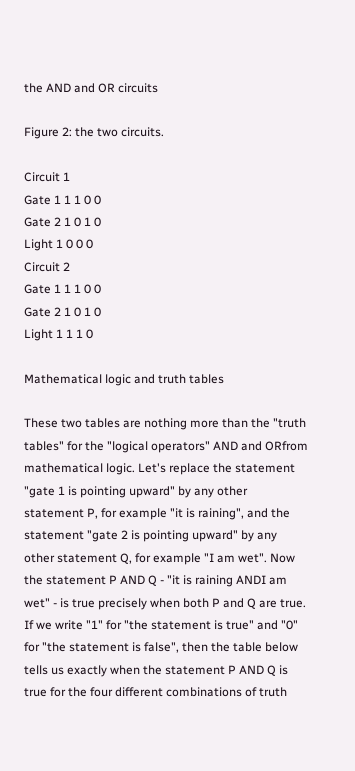the AND and OR circuits

Figure 2: the two circuits.

Circuit 1
Gate 1 1 1 0 0
Gate 2 1 0 1 0
Light 1 0 0 0
Circuit 2
Gate 1 1 1 0 0
Gate 2 1 0 1 0
Light 1 1 1 0

Mathematical logic and truth tables

These two tables are nothing more than the "truth tables" for the "logical operators" AND and ORfrom mathematical logic. Let's replace the statement "gate 1 is pointing upward" by any other statement P, for example "it is raining", and the statement "gate 2 is pointing upward" by any other statement Q, for example "I am wet". Now the statement P AND Q - "it is raining ANDI am wet" - is true precisely when both P and Q are true. If we write "1" for "the statement is true" and "0" for "the statement is false", then the table below tells us exactly when the statement P AND Q is true for the four different combinations of truth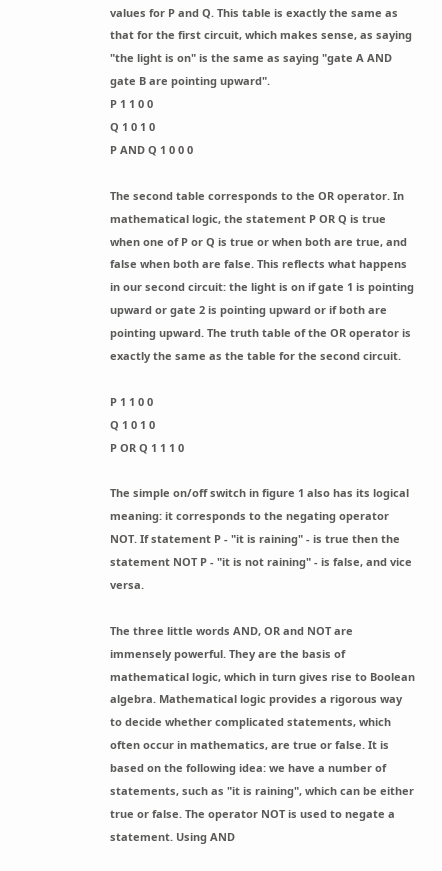values for P and Q. This table is exactly the same as that for the first circuit, which makes sense, as saying "the light is on" is the same as saying "gate A AND gate B are pointing upward".
P 1 1 0 0
Q 1 0 1 0
P AND Q 1 0 0 0

The second table corresponds to the OR operator. In mathematical logic, the statement P OR Q is true when one of P or Q is true or when both are true, and false when both are false. This reflects what happens in our second circuit: the light is on if gate 1 is pointing upward or gate 2 is pointing upward or if both are pointing upward. The truth table of the OR operator is exactly the same as the table for the second circuit.

P 1 1 0 0
Q 1 0 1 0
P OR Q 1 1 1 0

The simple on/off switch in figure 1 also has its logical meaning: it corresponds to the negating operator NOT. If statement P - "it is raining" - is true then the statement NOT P - "it is not raining" - is false, and vice versa.

The three little words AND, OR and NOT are immensely powerful. They are the basis of mathematical logic, which in turn gives rise to Boolean algebra. Mathematical logic provides a rigorous way to decide whether complicated statements, which often occur in mathematics, are true or false. It is based on the following idea: we have a number of statements, such as "it is raining", which can be either true or false. The operator NOT is used to negate a statement. Using AND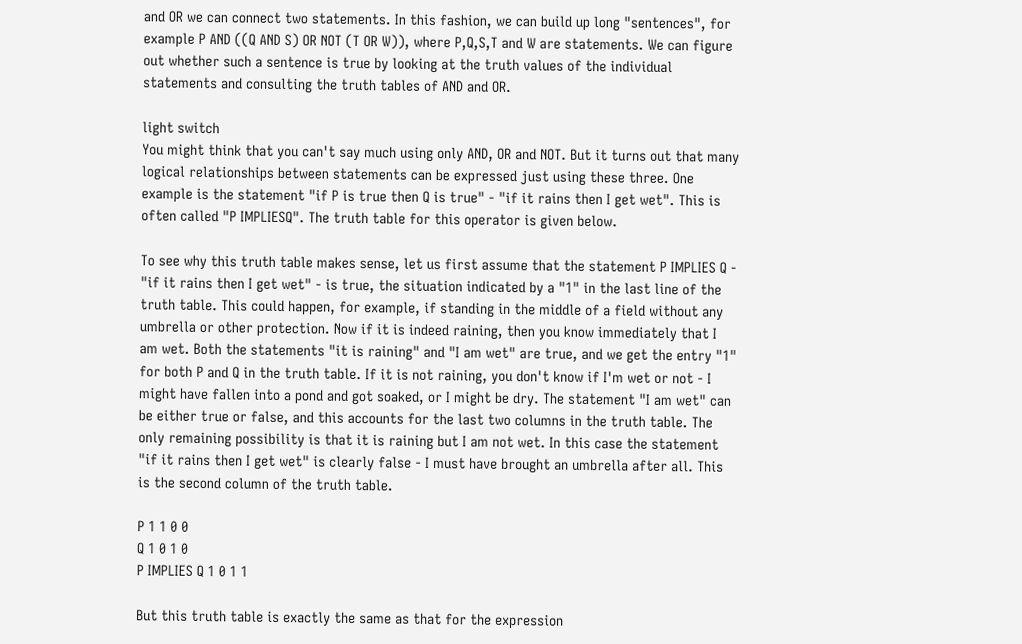and OR we can connect two statements. In this fashion, we can build up long "sentences", for example P AND ((Q AND S) OR NOT (T OR W)), where P,Q,S,T and W are statements. We can figure out whether such a sentence is true by looking at the truth values of the individual statements and consulting the truth tables of AND and OR.

light switch
You might think that you can't say much using only AND, OR and NOT. But it turns out that many logical relationships between statements can be expressed just using these three. One example is the statement "if P is true then Q is true" - "if it rains then I get wet". This is often called "P IMPLIESQ". The truth table for this operator is given below.

To see why this truth table makes sense, let us first assume that the statement P IMPLIES Q - "if it rains then I get wet" - is true, the situation indicated by a "1" in the last line of the truth table. This could happen, for example, if standing in the middle of a field without any umbrella or other protection. Now if it is indeed raining, then you know immediately that I am wet. Both the statements "it is raining" and "I am wet" are true, and we get the entry "1" for both P and Q in the truth table. If it is not raining, you don't know if I'm wet or not - I might have fallen into a pond and got soaked, or I might be dry. The statement "I am wet" can be either true or false, and this accounts for the last two columns in the truth table. The only remaining possibility is that it is raining but I am not wet. In this case the statement "if it rains then I get wet" is clearly false - I must have brought an umbrella after all. This is the second column of the truth table.

P 1 1 0 0
Q 1 0 1 0
P IMPLIES Q 1 0 1 1

But this truth table is exactly the same as that for the expression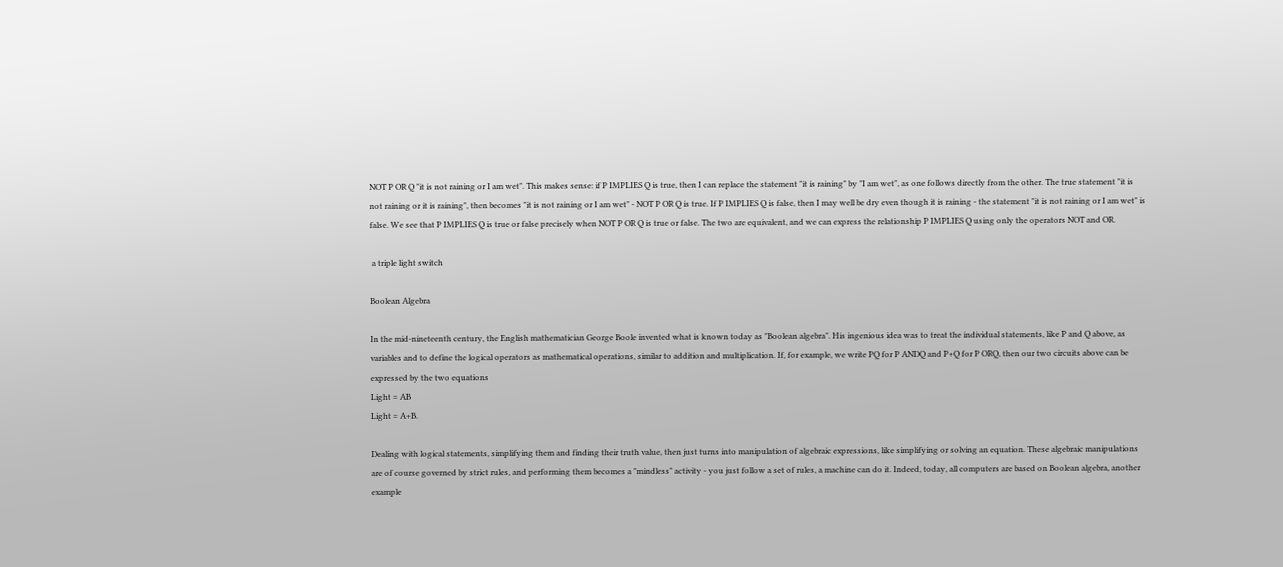NOT P OR Q "it is not raining or I am wet". This makes sense: if P IMPLIES Q is true, then I can replace the statement "it is raining" by "I am wet", as one follows directly from the other. The true statement "it is not raining or it is raining", then becomes "it is not raining or I am wet" - NOT P OR Q is true. If P IMPLIES Q is false, then I may well be dry even though it is raining - the statement "it is not raining or I am wet" is false. We see that P IMPLIES Q is true or false precisely when NOT P OR Q is true or false. The two are equivalent, and we can express the relationship P IMPLIES Q using only the operators NOT and OR.

 a triple light switch

Boolean Algebra

In the mid-nineteenth century, the English mathematician George Boole invented what is known today as "Boolean algebra". His ingenious idea was to treat the individual statements, like P and Q above, as variables and to define the logical operators as mathematical operations, similar to addition and multiplication. If, for example, we write PQ for P ANDQ and P+Q for P ORQ, then our two circuits above can be expressed by the two equations
Light = AB
Light = A+B.

Dealing with logical statements, simplifying them and finding their truth value, then just turns into manipulation of algebraic expressions, like simplifying or solving an equation. These algebraic manipulations are of course governed by strict rules, and performing them becomes a "mindless" activity - you just follow a set of rules, a machine can do it. Indeed, today, all computers are based on Boolean algebra, another example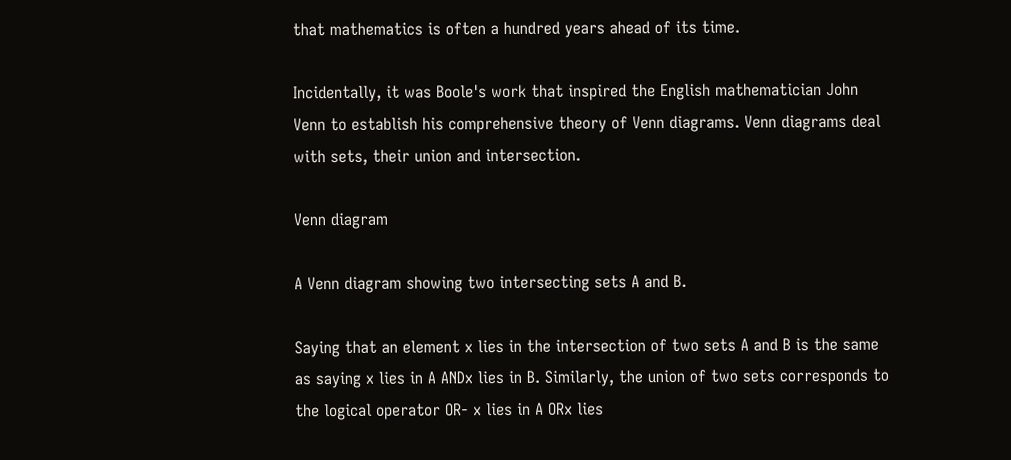that mathematics is often a hundred years ahead of its time.

Incidentally, it was Boole's work that inspired the English mathematician John Venn to establish his comprehensive theory of Venn diagrams. Venn diagrams deal with sets, their union and intersection.

Venn diagram

A Venn diagram showing two intersecting sets A and B.

Saying that an element x lies in the intersection of two sets A and B is the same as saying x lies in A ANDx lies in B. Similarly, the union of two sets corresponds to the logical operator OR- x lies in A ORx lies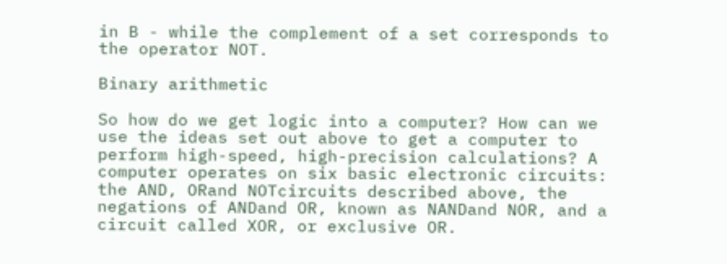in B - while the complement of a set corresponds to the operator NOT.

Binary arithmetic

So how do we get logic into a computer? How can we use the ideas set out above to get a computer to perform high-speed, high-precision calculations? A computer operates on six basic electronic circuits: the AND, ORand NOTcircuits described above, the negations of ANDand OR, known as NANDand NOR, and a circuit called XOR, or exclusive OR.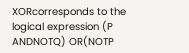XORcorresponds to the logical expression (P ANDNOTQ) OR(NOTP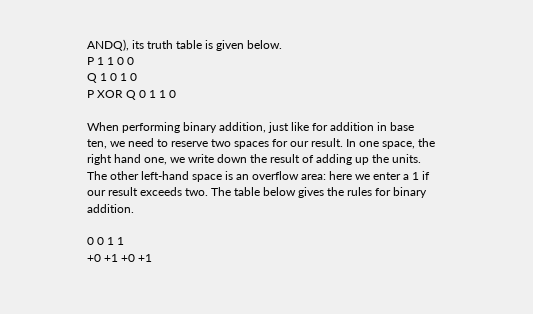ANDQ), its truth table is given below.
P 1 1 0 0
Q 1 0 1 0
P XOR Q 0 1 1 0

When performing binary addition, just like for addition in base ten, we need to reserve two spaces for our result. In one space, the right hand one, we write down the result of adding up the units. The other left-hand space is an overflow area: here we enter a 1 if our result exceeds two. The table below gives the rules for binary addition.

0 0 1 1
+0 +1 +0 +1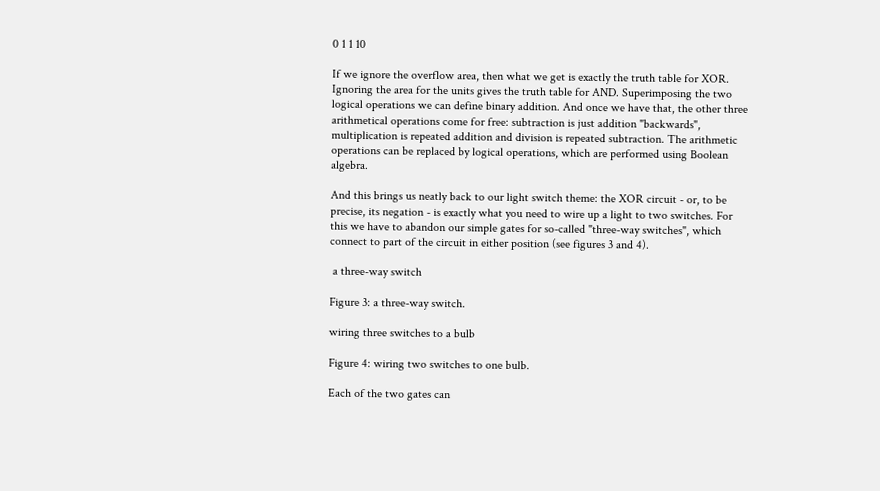0 1 1 10

If we ignore the overflow area, then what we get is exactly the truth table for XOR. Ignoring the area for the units gives the truth table for AND. Superimposing the two logical operations we can define binary addition. And once we have that, the other three arithmetical operations come for free: subtraction is just addition "backwards", multiplication is repeated addition and division is repeated subtraction. The arithmetic operations can be replaced by logical operations, which are performed using Boolean algebra.

And this brings us neatly back to our light switch theme: the XOR circuit - or, to be precise, its negation - is exactly what you need to wire up a light to two switches. For this we have to abandon our simple gates for so-called "three-way switches", which connect to part of the circuit in either position (see figures 3 and 4).

 a three-way switch

Figure 3: a three-way switch.

wiring three switches to a bulb

Figure 4: wiring two switches to one bulb.

Each of the two gates can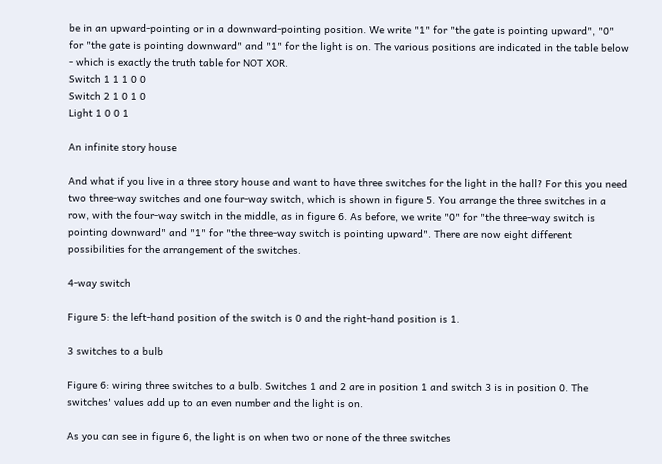be in an upward-pointing or in a downward-pointing position. We write "1" for "the gate is pointing upward", "0" for "the gate is pointing downward" and "1" for the light is on. The various positions are indicated in the table below - which is exactly the truth table for NOT XOR.
Switch 1 1 1 0 0
Switch 2 1 0 1 0
Light 1 0 0 1

An infinite story house

And what if you live in a three story house and want to have three switches for the light in the hall? For this you need two three-way switches and one four-way switch, which is shown in figure 5. You arrange the three switches in a row, with the four-way switch in the middle, as in figure 6. As before, we write "0" for "the three-way switch is pointing downward" and "1" for "the three-way switch is pointing upward". There are now eight different possibilities for the arrangement of the switches.

4-way switch

Figure 5: the left-hand position of the switch is 0 and the right-hand position is 1.

3 switches to a bulb

Figure 6: wiring three switches to a bulb. Switches 1 and 2 are in position 1 and switch 3 is in position 0. The switches' values add up to an even number and the light is on.

As you can see in figure 6, the light is on when two or none of the three switches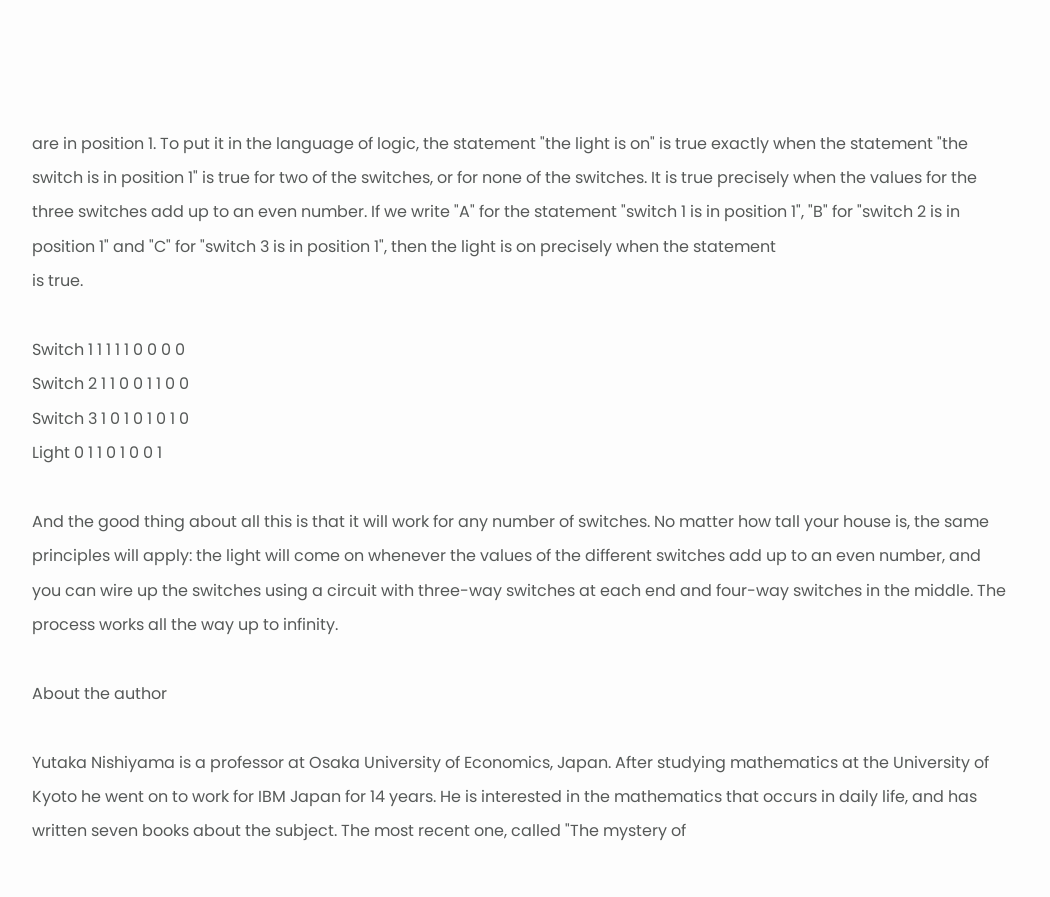are in position 1. To put it in the language of logic, the statement "the light is on" is true exactly when the statement "the switch is in position 1" is true for two of the switches, or for none of the switches. It is true precisely when the values for the three switches add up to an even number. If we write "A" for the statement "switch 1 is in position 1", "B" for "switch 2 is in position 1" and "C" for "switch 3 is in position 1", then the light is on precisely when the statement
is true.

Switch 1 1 1 1 1 0 0 0 0
Switch 2 1 1 0 0 1 1 0 0
Switch 3 1 0 1 0 1 0 1 0
Light 0 1 1 0 1 0 0 1

And the good thing about all this is that it will work for any number of switches. No matter how tall your house is, the same principles will apply: the light will come on whenever the values of the different switches add up to an even number, and you can wire up the switches using a circuit with three-way switches at each end and four-way switches in the middle. The process works all the way up to infinity.

About the author

Yutaka Nishiyama is a professor at Osaka University of Economics, Japan. After studying mathematics at the University of Kyoto he went on to work for IBM Japan for 14 years. He is interested in the mathematics that occurs in daily life, and has written seven books about the subject. The most recent one, called "The mystery of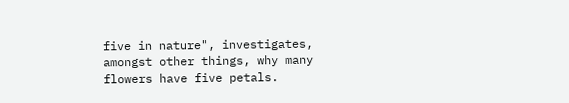five in nature", investigates, amongst other things, why many flowers have five petals.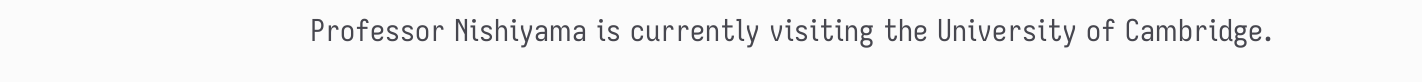Professor Nishiyama is currently visiting the University of Cambridge.